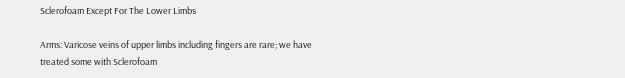Sclerofoam Except For The Lower Limbs

Arms: Varicose veins of upper limbs including fingers are rare; we have treated some with Sclerofoam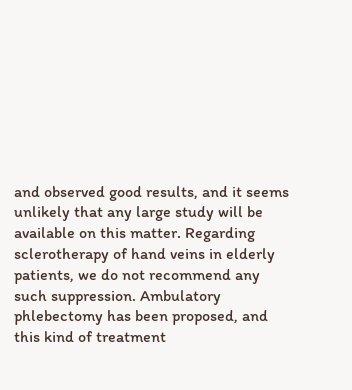and observed good results, and it seems unlikely that any large study will be available on this matter. Regarding sclerotherapy of hand veins in elderly patients, we do not recommend any such suppression. Ambulatory phlebectomy has been proposed, and this kind of treatment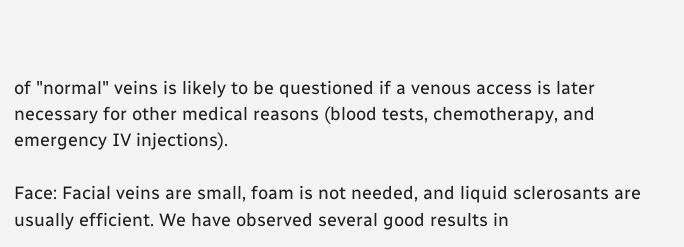of "normal" veins is likely to be questioned if a venous access is later necessary for other medical reasons (blood tests, chemotherapy, and emergency IV injections).

Face: Facial veins are small, foam is not needed, and liquid sclerosants are usually efficient. We have observed several good results in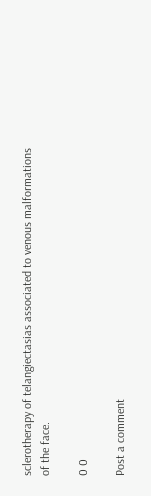sclerotherapy of telangiectasias associated to venous malformations of the face.

0 0

Post a comment